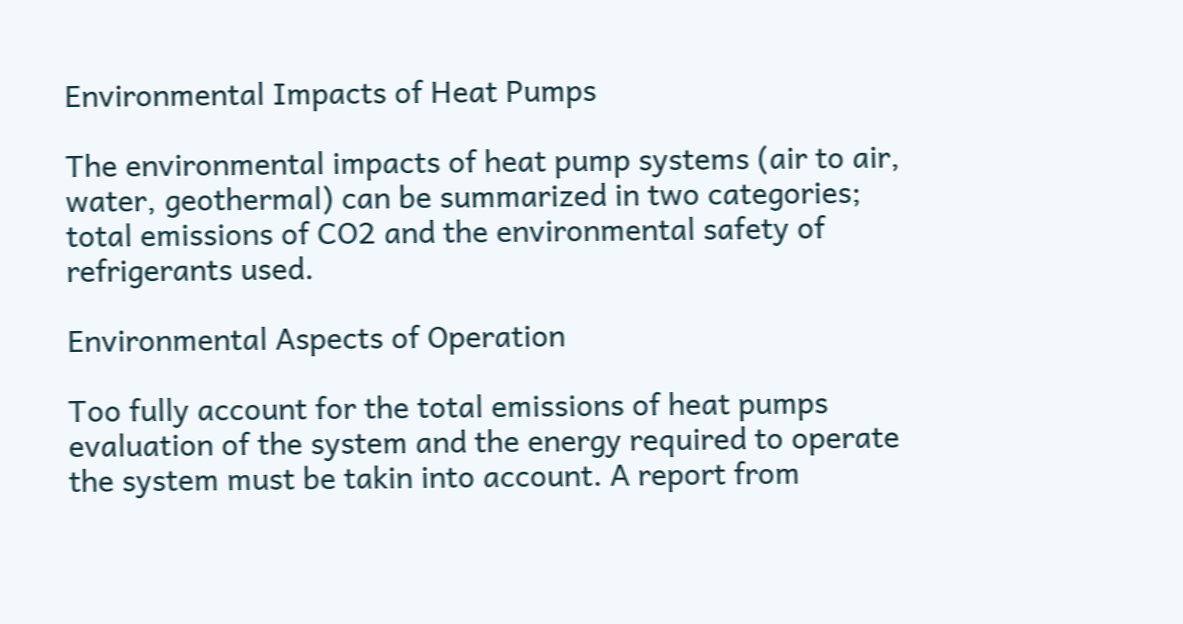Environmental Impacts of Heat Pumps

The environmental impacts of heat pump systems (air to air, water, geothermal) can be summarized in two categories; total emissions of CO2 and the environmental safety of refrigerants used.

Environmental Aspects of Operation

Too fully account for the total emissions of heat pumps evaluation of the system and the energy required to operate the system must be takin into account. A report from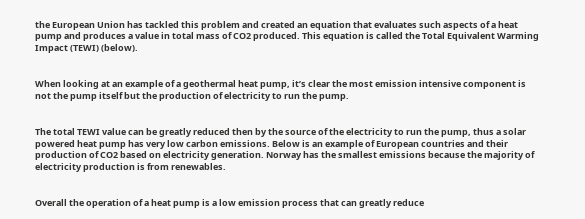the European Union has tackled this problem and created an equation that evaluates such aspects of a heat pump and produces a value in total mass of CO2 produced. This equation is called the Total Equivalent Warming Impact (TEWI) (below).


When looking at an example of a geothermal heat pump, it’s clear the most emission intensive component is not the pump itself but the production of electricity to run the pump.


The total TEWI value can be greatly reduced then by the source of the electricity to run the pump, thus a solar powered heat pump has very low carbon emissions. Below is an example of European countries and their production of CO2 based on electricity generation. Norway has the smallest emissions because the majority of electricity production is from renewables.


Overall the operation of a heat pump is a low emission process that can greatly reduce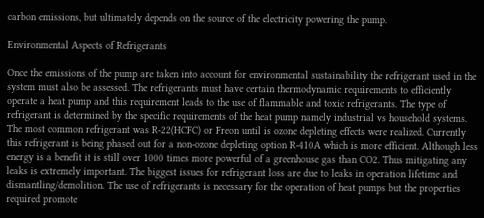carbon emissions, but ultimately depends on the source of the electricity powering the pump.

Environmental Aspects of Refrigerants

Once the emissions of the pump are taken into account for environmental sustainability the refrigerant used in the system must also be assessed. The refrigerants must have certain thermodynamic requirements to efficiently operate a heat pump and this requirement leads to the use of flammable and toxic refrigerants. The type of refrigerant is determined by the specific requirements of the heat pump namely industrial vs household systems. The most common refrigerant was R-22(HCFC) or Freon until is ozone depleting effects were realized. Currently this refrigerant is being phased out for a non-ozone depleting option R-410A which is more efficient. Although less energy is a benefit it is still over 1000 times more powerful of a greenhouse gas than CO2. Thus mitigating any leaks is extremely important. The biggest issues for refrigerant loss are due to leaks in operation lifetime and dismantling/demolition. The use of refrigerants is necessary for the operation of heat pumps but the properties required promote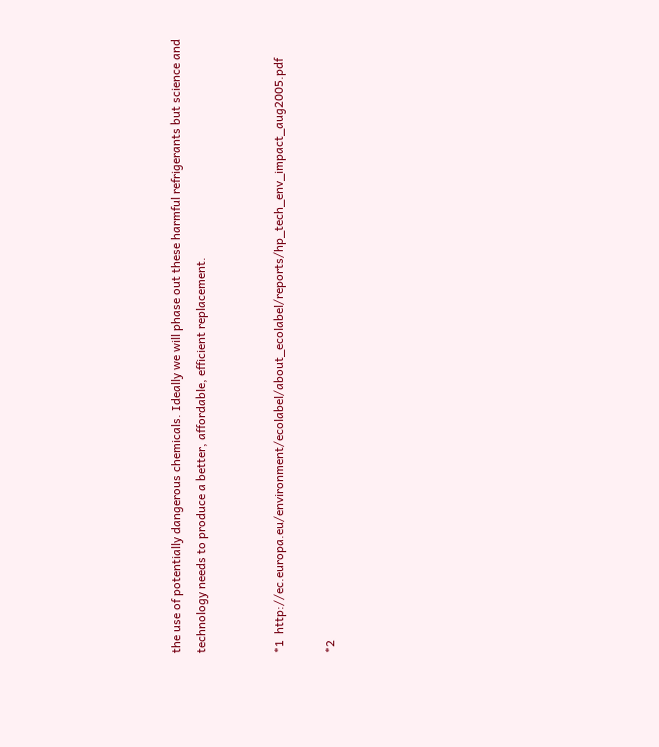the use of potentially dangerous chemicals. Ideally we will phase out these harmful refrigerants but science and technology needs to produce a better, affordable, efficient replacement.


*1  http://ec.europa.eu/environment/ecolabel/about_ecolabel/reports/hp_tech_env_impact_aug2005.pdf

*2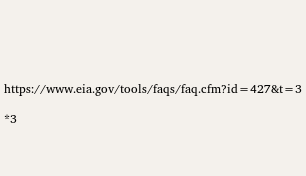https://www.eia.gov/tools/faqs/faq.cfm?id=427&t=3

*3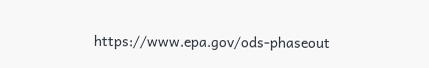https://www.epa.gov/ods-phaseout